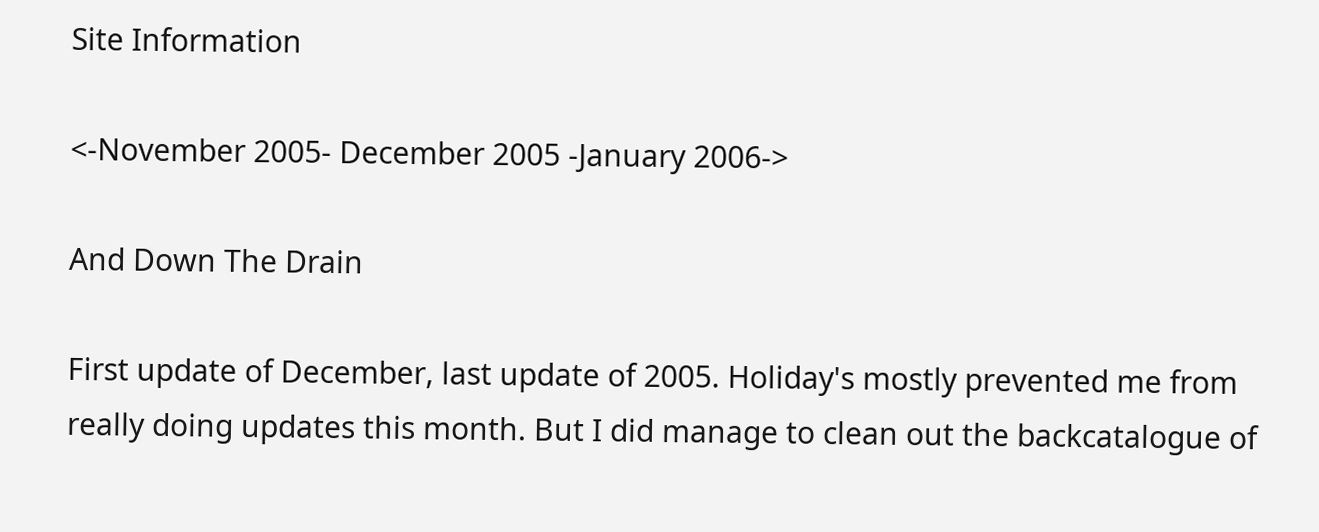Site Information

<-November 2005- December 2005 -January 2006->

And Down The Drain

First update of December, last update of 2005. Holiday's mostly prevented me from really doing updates this month. But I did manage to clean out the backcatalogue of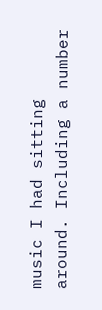music I had sitting around. Including a number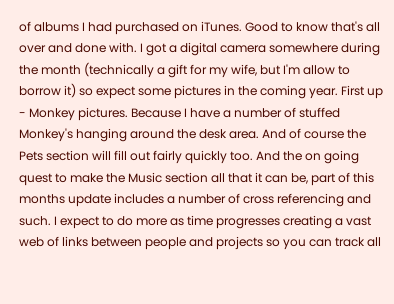of albums I had purchased on iTunes. Good to know that's all over and done with. I got a digital camera somewhere during the month (technically a gift for my wife, but I'm allow to borrow it) so expect some pictures in the coming year. First up - Monkey pictures. Because I have a number of stuffed Monkey's hanging around the desk area. And of course the Pets section will fill out fairly quickly too. And the on going quest to make the Music section all that it can be, part of this months update includes a number of cross referencing and such. I expect to do more as time progresses creating a vast web of links between people and projects so you can track all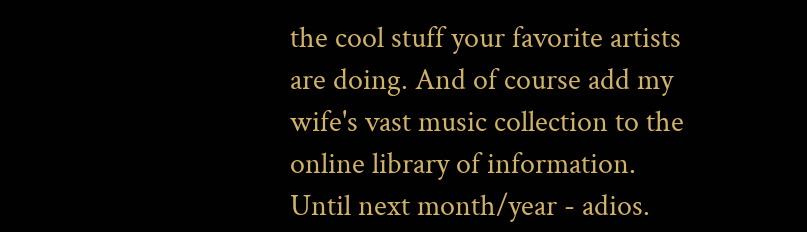the cool stuff your favorite artists are doing. And of course add my wife's vast music collection to the online library of information. Until next month/year - adios.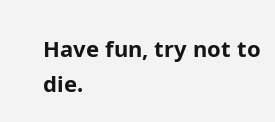Have fun, try not to die.